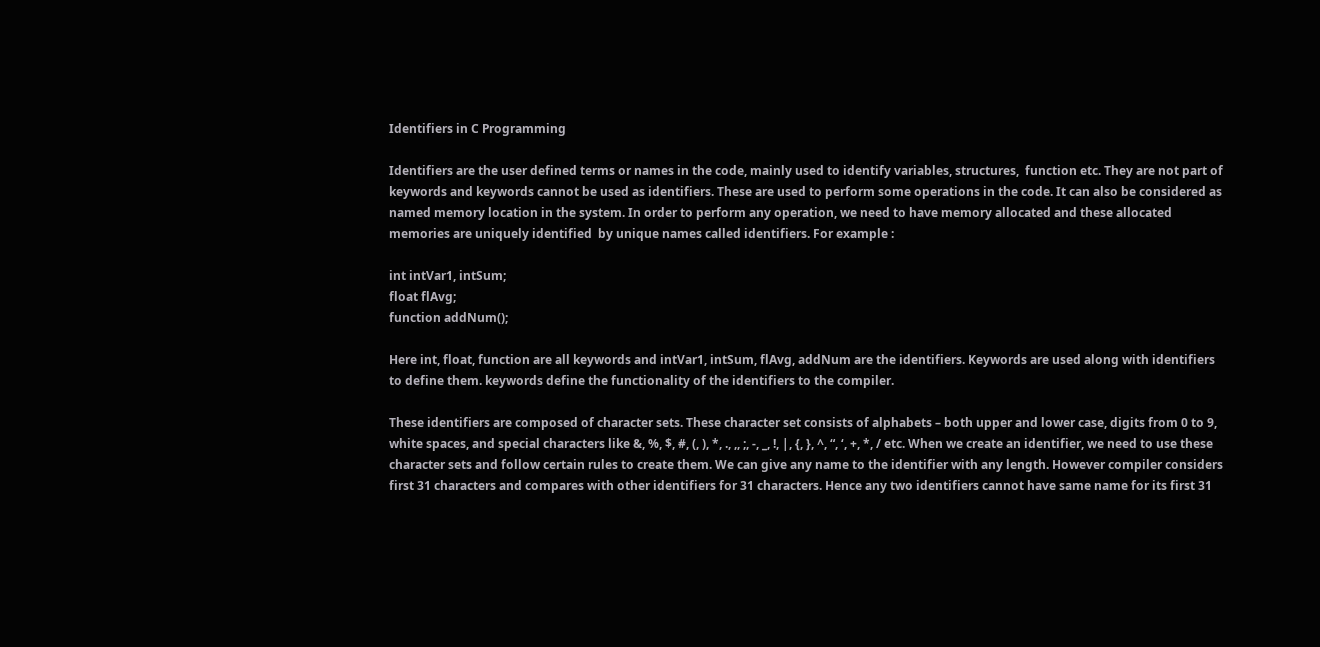Identifiers in C Programming

Identifiers are the user defined terms or names in the code, mainly used to identify variables, structures,  function etc. They are not part of keywords and keywords cannot be used as identifiers. These are used to perform some operations in the code. It can also be considered as named memory location in the system. In order to perform any operation, we need to have memory allocated and these allocated memories are uniquely identified  by unique names called identifiers. For example :

int intVar1, intSum;
float flAvg;
function addNum();

Here int, float, function are all keywords and intVar1, intSum, flAvg, addNum are the identifiers. Keywords are used along with identifiers to define them. keywords define the functionality of the identifiers to the compiler.

These identifiers are composed of character sets. These character set consists of alphabets – both upper and lower case, digits from 0 to 9, white spaces, and special characters like &, %, $, #, (, ), *, ., ,, ;, -, _, !, |, {, }, ^, “, ‘, +, *, / etc. When we create an identifier, we need to use these character sets and follow certain rules to create them. We can give any name to the identifier with any length. However compiler considers first 31 characters and compares with other identifiers for 31 characters. Hence any two identifiers cannot have same name for its first 31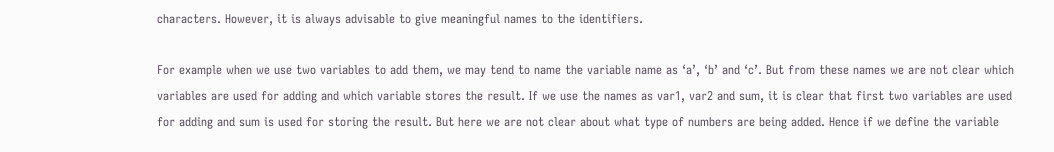characters. However, it is always advisable to give meaningful names to the identifiers.

For example when we use two variables to add them, we may tend to name the variable name as ‘a’, ‘b’ and ‘c’. But from these names we are not clear which variables are used for adding and which variable stores the result. If we use the names as var1, var2 and sum, it is clear that first two variables are used for adding and sum is used for storing the result. But here we are not clear about what type of numbers are being added. Hence if we define the variable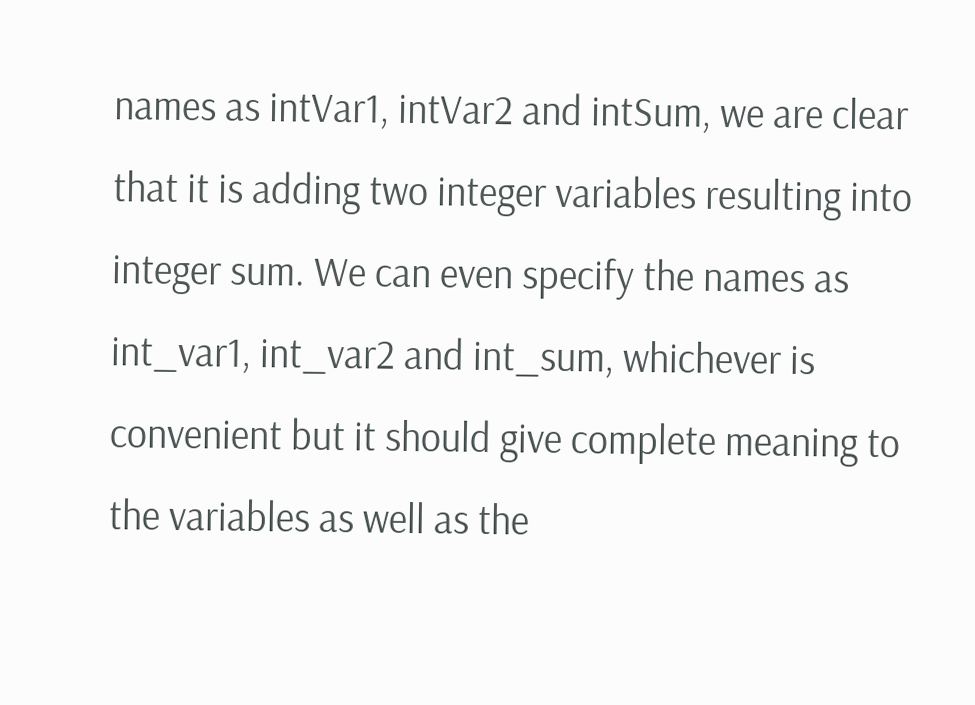names as intVar1, intVar2 and intSum, we are clear that it is adding two integer variables resulting into integer sum. We can even specify the names as int_var1, int_var2 and int_sum, whichever is convenient but it should give complete meaning to the variables as well as the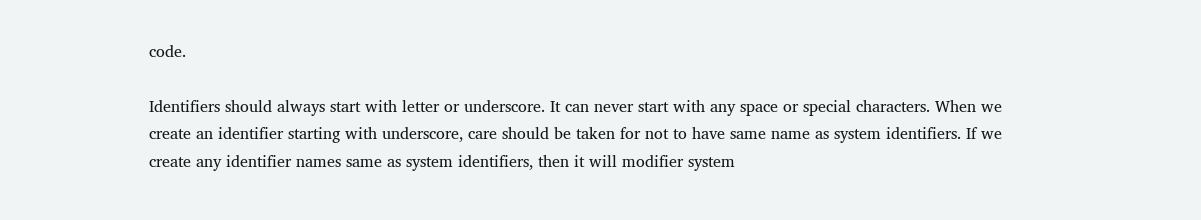code.

Identifiers should always start with letter or underscore. It can never start with any space or special characters. When we create an identifier starting with underscore, care should be taken for not to have same name as system identifiers. If we create any identifier names same as system identifiers, then it will modifier system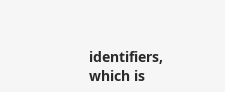identifiers, which is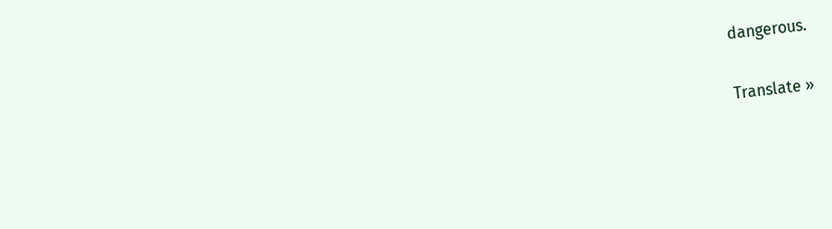dangerous.

Translate »